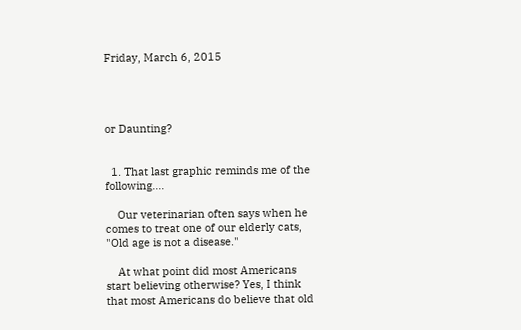Friday, March 6, 2015




or Daunting?


  1. That last graphic reminds me of the following....

    Our veterinarian often says when he comes to treat one of our elderly cats, "Old age is not a disease."

    At what point did most Americans start believing otherwise? Yes, I think that most Americans do believe that old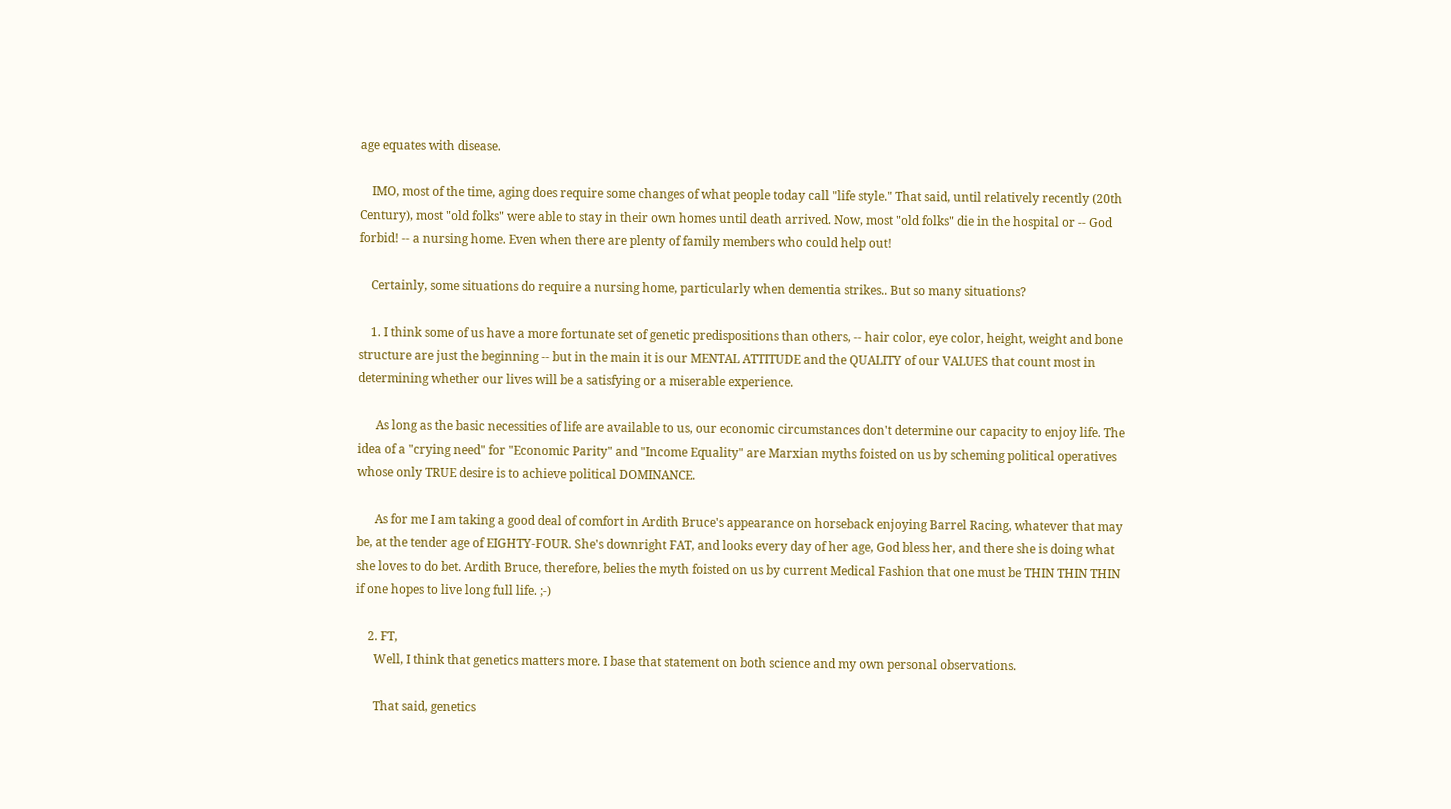age equates with disease.

    IMO, most of the time, aging does require some changes of what people today call "life style." That said, until relatively recently (20th Century), most "old folks" were able to stay in their own homes until death arrived. Now, most "old folks" die in the hospital or -- God forbid! -- a nursing home. Even when there are plenty of family members who could help out!

    Certainly, some situations do require a nursing home, particularly when dementia strikes.. But so many situations?

    1. I think some of us have a more fortunate set of genetic predispositions than others, -- hair color, eye color, height, weight and bone structure are just the beginning -- but in the main it is our MENTAL ATTITUDE and the QUALITY of our VALUES that count most in determining whether our lives will be a satisfying or a miserable experience.

      As long as the basic necessities of life are available to us, our economic circumstances don't determine our capacity to enjoy life. The idea of a "crying need" for "Economic Parity" and "Income Equality" are Marxian myths foisted on us by scheming political operatives whose only TRUE desire is to achieve political DOMINANCE.

      As for me I am taking a good deal of comfort in Ardith Bruce's appearance on horseback enjoying Barrel Racing, whatever that may be, at the tender age of EIGHTY-FOUR. She's downright FAT, and looks every day of her age, God bless her, and there she is doing what she loves to do bet. Ardith Bruce, therefore, belies the myth foisted on us by current Medical Fashion that one must be THIN THIN THIN if one hopes to live long full life. ;-)

    2. FT,
      Well, I think that genetics matters more. I base that statement on both science and my own personal observations.

      That said, genetics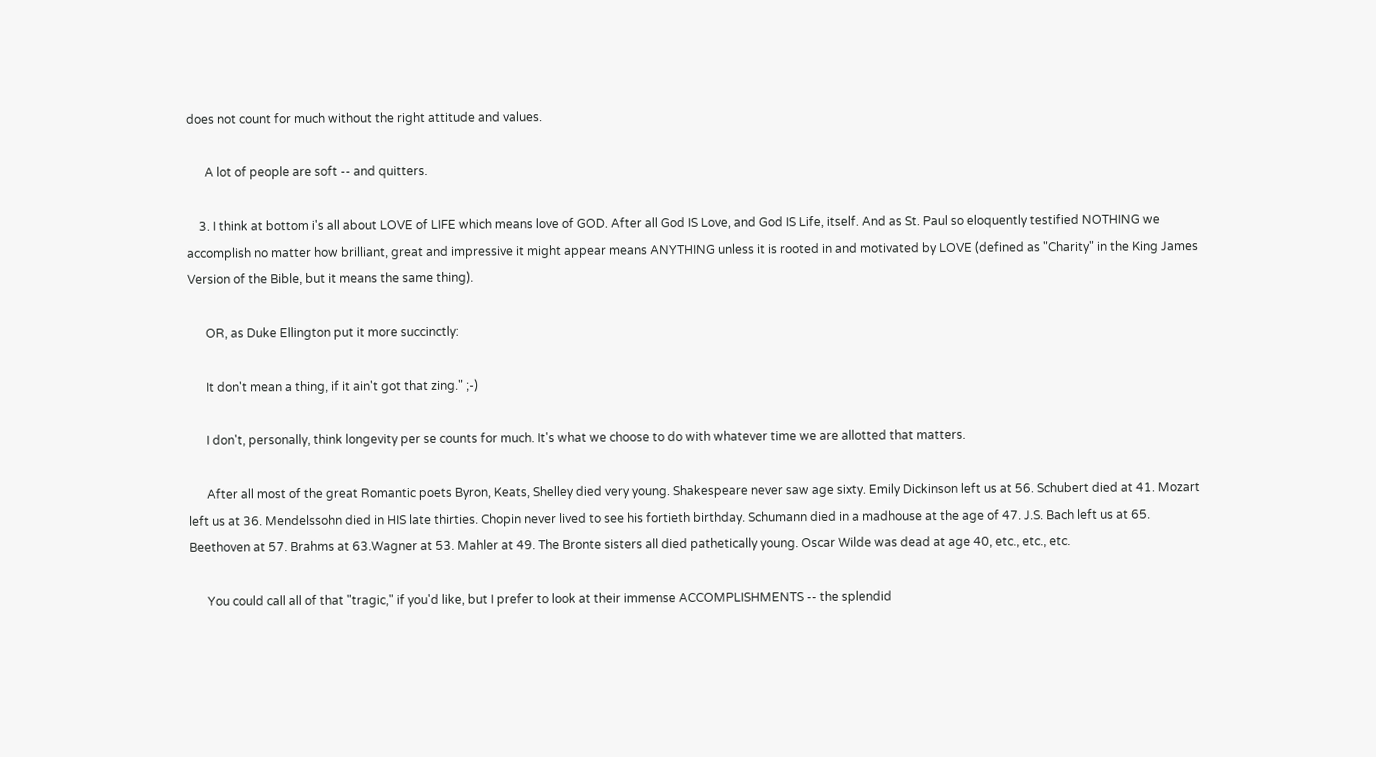does not count for much without the right attitude and values.

      A lot of people are soft -- and quitters.

    3. I think at bottom i's all about LOVE of LIFE which means love of GOD. After all God IS Love, and God IS Life, itself. And as St. Paul so eloquently testified NOTHING we accomplish no matter how brilliant, great and impressive it might appear means ANYTHING unless it is rooted in and motivated by LOVE (defined as "Charity" in the King James Version of the Bible, but it means the same thing).

      OR, as Duke Ellington put it more succinctly:

      It don't mean a thing, if it ain't got that zing." ;-)

      I don't, personally, think longevity per se counts for much. It's what we choose to do with whatever time we are allotted that matters.

      After all most of the great Romantic poets Byron, Keats, Shelley died very young. Shakespeare never saw age sixty. Emily Dickinson left us at 56. Schubert died at 41. Mozart left us at 36. Mendelssohn died in HIS late thirties. Chopin never lived to see his fortieth birthday. Schumann died in a madhouse at the age of 47. J.S. Bach left us at 65. Beethoven at 57. Brahms at 63.Wagner at 53. Mahler at 49. The Bronte sisters all died pathetically young. Oscar Wilde was dead at age 40, etc., etc., etc.

      You could call all of that "tragic," if you'd like, but I prefer to look at their immense ACCOMPLISHMENTS -- the splendid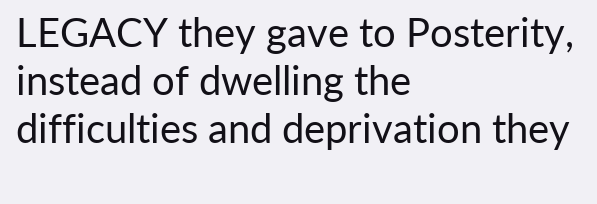LEGACY they gave to Posterity, instead of dwelling the difficulties and deprivation they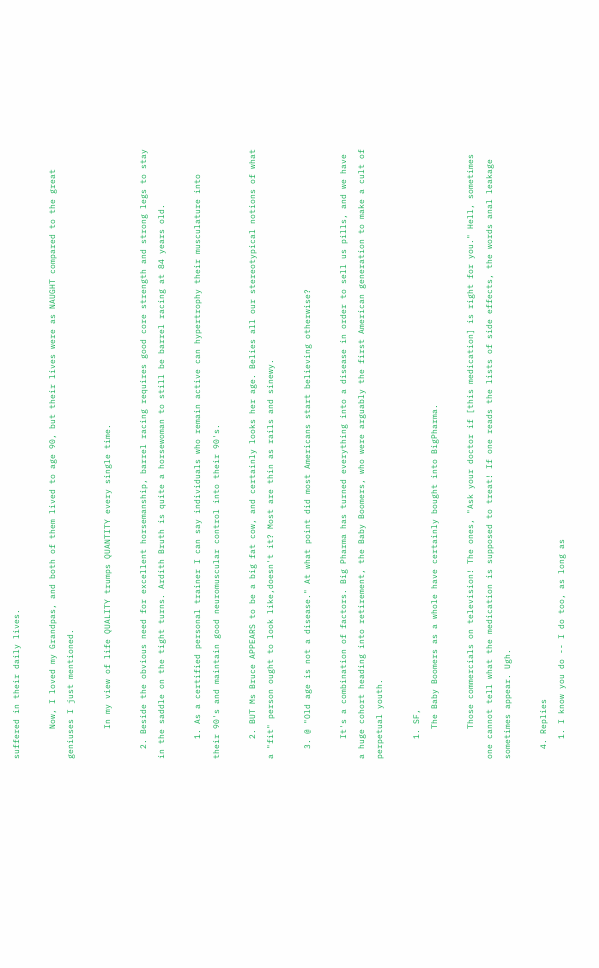suffered in their daily lives.

      Now, I loved my Grandpas, and both of them lived to age 90, but their lives were as NAUGHT compared to the great geniuses I just mentioned.

      In my view of life QUALITY trumps QUANTITY every single time.

  2. Beside the obvious need for excellent horsemanship, barrel racing requires good core strength and strong legs to stay in the saddle on the tight turns. Ardith Bruth is quite a horsewoman to still be barrel racing at 84 years old.

    1. As a certified personal trainer I can say individuals who remain active can hypertrophy their musculature into their 90's and maintain good neuromuscular control into their 90's.

    2. BUT Ms Bruce APPEARS to be a big fat cow, and certainly looks her age. Belies all our stereotypical notions of what a "fit" person ought to look like,doesn't it? Most are thin as rails and sinewy.

  3. @ "Old age is not a disease." At what point did most Americans start believing otherwise?

    It's a combination of factors. Big Pharma has turned everything into a disease in order to sell us pills, and we have a huge cohort heading into retirement, the Baby Boomers, who were arguably the first American generation to make a cult of perpetual youth.

    1. SF,
      The Baby Boomers as a whole have certainly bought into BigPharma.

      Those commercials on television! The ones, "Ask your doctor if [this medication] is right for you." Hell, sometimes one cannot tell what the medication is supposed to treat! If one reads the lists of side effects, the words anal leakage sometimes appear. Ugh.

  4. Replies
    1. I know you do -- I do too, as long as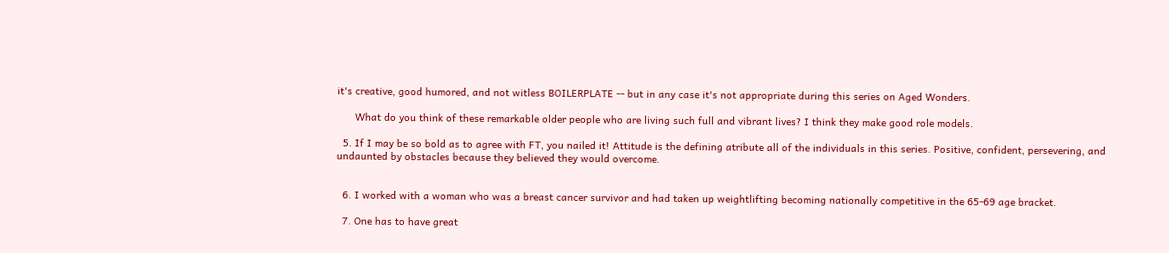it's creative, good humored, and not witless BOILERPLATE -- but in any case it's not appropriate during this series on Aged Wonders.

      What do you think of these remarkable older people who are living such full and vibrant lives? I think they make good role models.

  5. If I may be so bold as to agree with FT, you nailed it! Attitude is the defining atribute all of the individuals in this series. Positive, confident, persevering, and undaunted by obstacles because they believed they would overcome.


  6. I worked with a woman who was a breast cancer survivor and had taken up weightlifting becoming nationally competitive in the 65-69 age bracket.

  7. One has to have great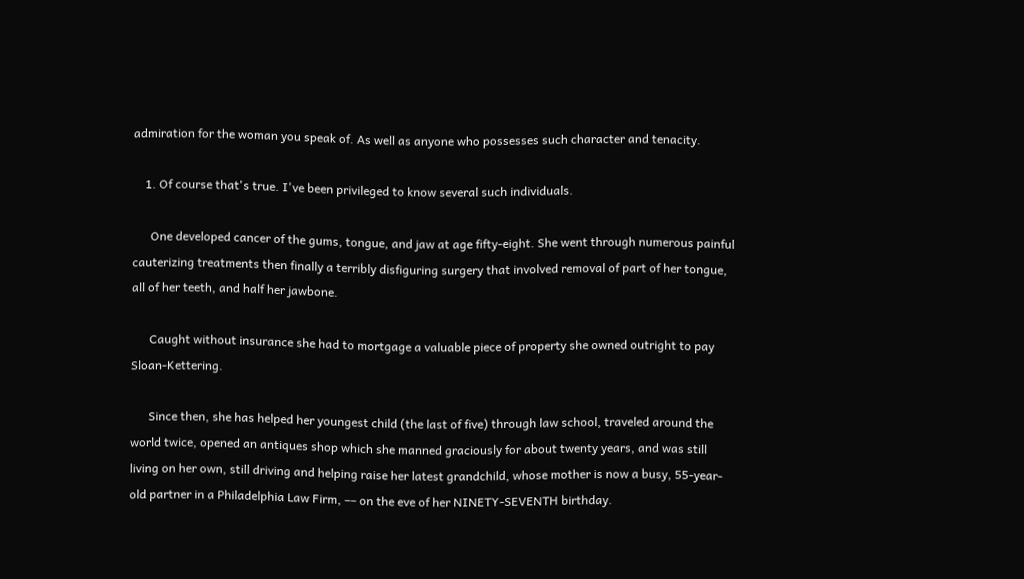admiration for the woman you speak of. As well as anyone who possesses such character and tenacity.

    1. Of course that's true. I've been privileged to know several such individuals.

      One developed cancer of the gums, tongue, and jaw at age fifty-eight. She went through numerous painful cauterizing treatments then finally a terribly disfiguring surgery that involved removal of part of her tongue, all of her teeth, and half her jawbone.

      Caught without insurance she had to mortgage a valuable piece of property she owned outright to pay Sloan-Kettering.

      Since then, she has helped her youngest child (the last of five) through law school, traveled around the world twice, opened an antiques shop which she manned graciously for about twenty years, and was still living on her own, still driving and helping raise her latest grandchild, whose mother is now a busy, 55-year-old partner in a Philadelphia Law Firm, –– on the eve of her NINETY-SEVENTH birthday.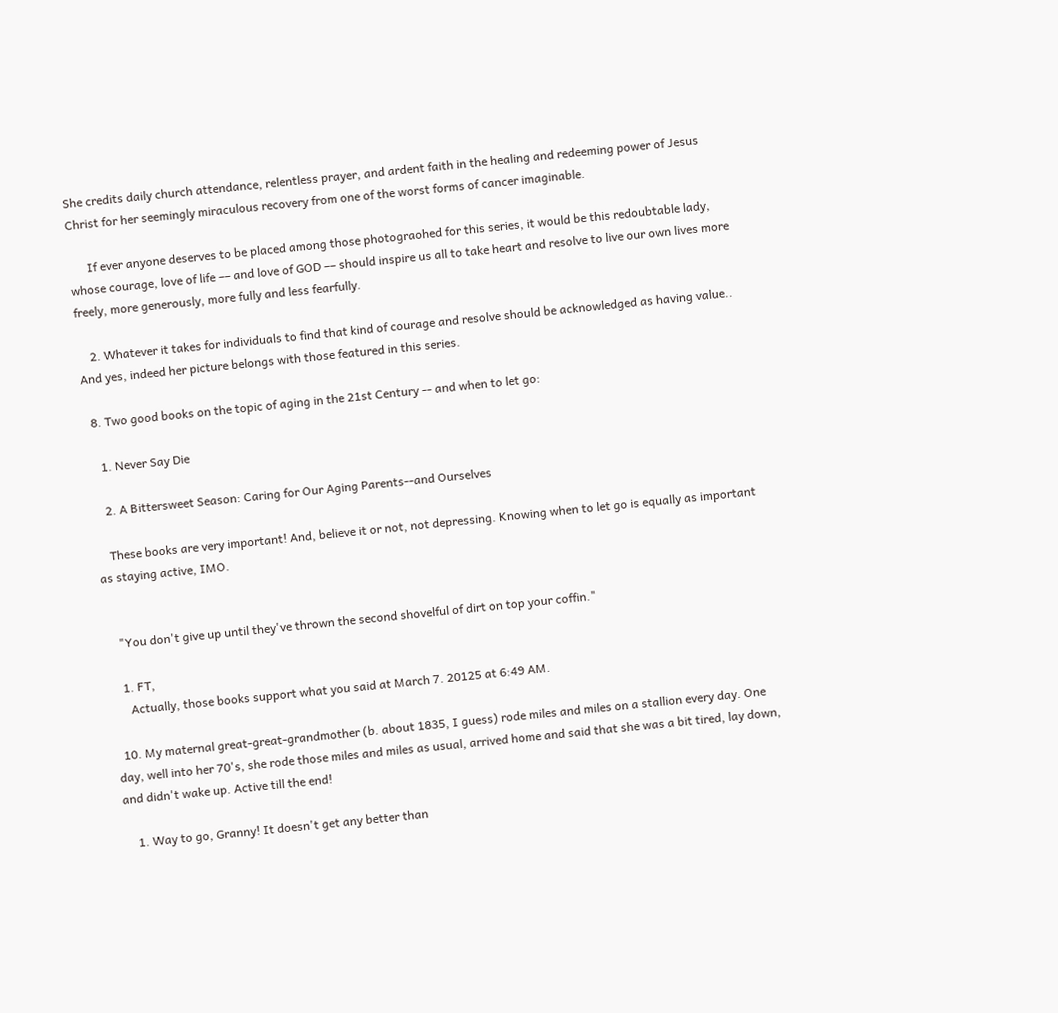She credits daily church attendance, relentless prayer, and ardent faith in the healing and redeeming power of Jesus Christ for her seemingly miraculous recovery from one of the worst forms of cancer imaginable.

      If ever anyone deserves to be placed among those photograohed for this series, it would be this redoubtable lady, whose courage, love of life –– and love of GOD –– should inspire us all to take heart and resolve to live our own lives more freely, more generously, more fully and less fearfully.

    2. Whatever it takes for individuals to find that kind of courage and resolve should be acknowledged as having value.. And yes, indeed her picture belongs with those featured in this series.

  8. Two good books on the topic of aging in the 21st Century -- and when to let go:

    1. Never Say Die

    2. A Bittersweet Season: Caring for Our Aging Parents--and Ourselves

    These books are very important! And, believe it or not, not depressing. Knowing when to let go is equally as important as staying active, IMO.


    "You don't give up until they've thrown the second shovelful of dirt on top your coffin."

    1. FT,
      Actually, those books support what you said at March 7. 20125 at 6:49 AM.

  10. My maternal great-great-grandmother (b. about 1835, I guess) rode miles and miles on a stallion every day. One day, well into her 70's, she rode those miles and miles as usual, arrived home and said that she was a bit tired, lay down, and didn't wake up. Active till the end!

    1. Way to go, Granny! It doesn't get any better than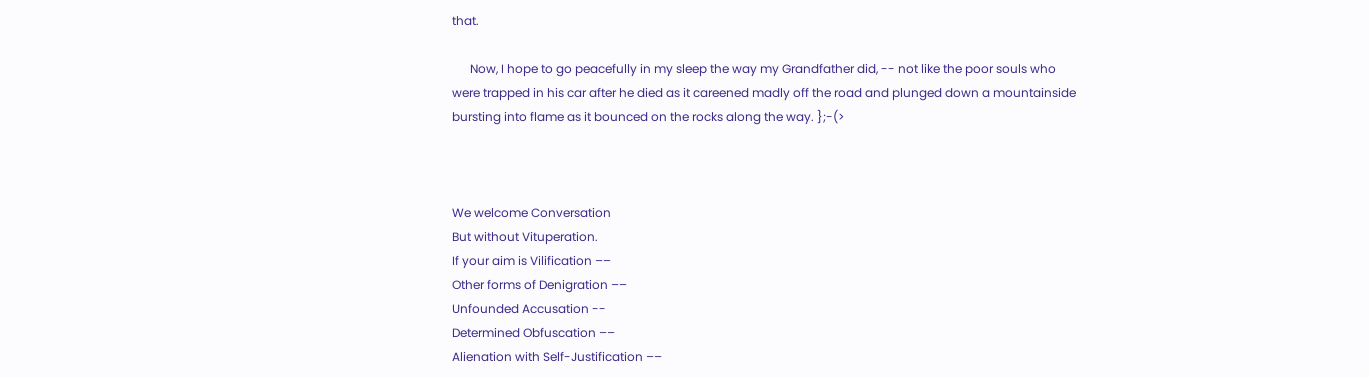that.

      Now, I hope to go peacefully in my sleep the way my Grandfather did, -- not like the poor souls who were trapped in his car after he died as it careened madly off the road and plunged down a mountainside bursting into flame as it bounced on the rocks along the way. };-(>



We welcome Conversation
But without Vituperation.
If your aim is Vilification ––
Other forms of Denigration ––
Unfounded Accusation --
Determined Obfuscation ––
Alienation with Self-Justification ––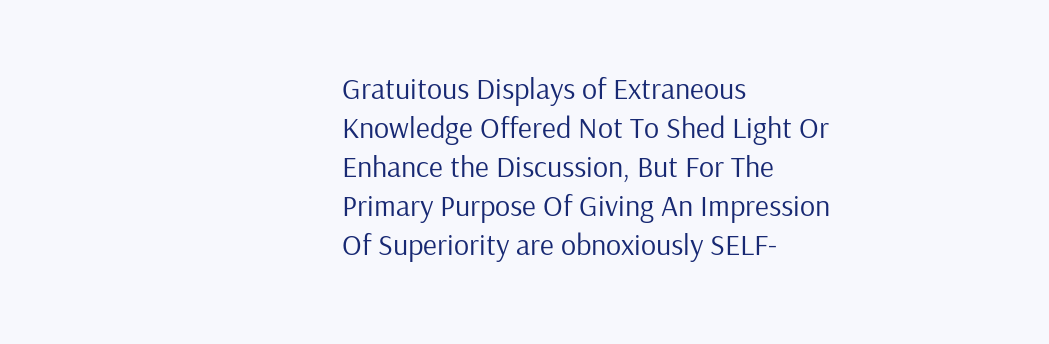Gratuitous Displays of Extraneous Knowledge Offered Not To Shed Light Or Enhance the Discussion, But For The Primary Purpose Of Giving An Impression Of Superiority are obnoxiously SELF-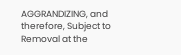AGGRANDIZING, and therefore, Subject to Removal at the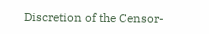Discretion of the Censor-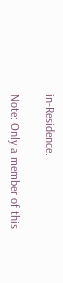in-Residence.

Note: Only a member of this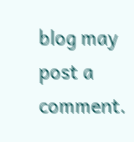blog may post a comment.